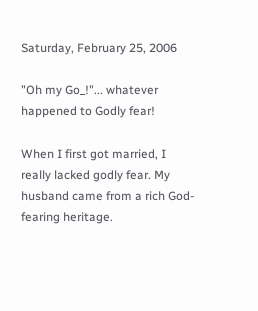Saturday, February 25, 2006

"Oh my Go_!"... whatever happened to Godly fear!

When I first got married, I really lacked godly fear. My husband came from a rich God-fearing heritage.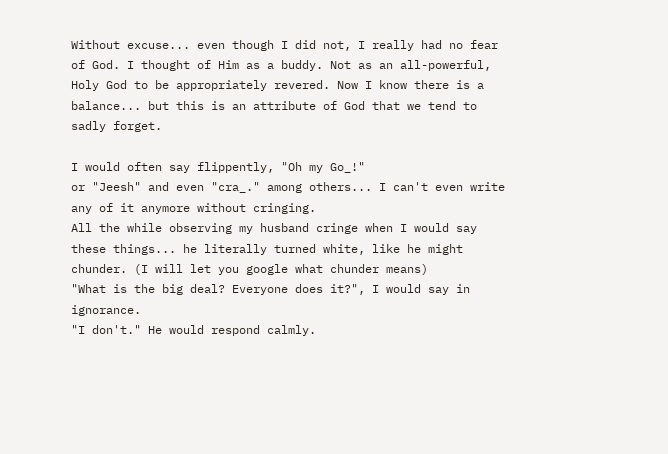Without excuse... even though I did not, I really had no fear of God. I thought of Him as a buddy. Not as an all-powerful, Holy God to be appropriately revered. Now I know there is a balance... but this is an attribute of God that we tend to sadly forget.

I would often say flippently, "Oh my Go_!"
or "Jeesh" and even "cra_." among others... I can't even write any of it anymore without cringing.
All the while observing my husband cringe when I would say these things... he literally turned white, like he might chunder. (I will let you google what chunder means)
"What is the big deal? Everyone does it?", I would say in ignorance.
"I don't." He would respond calmly.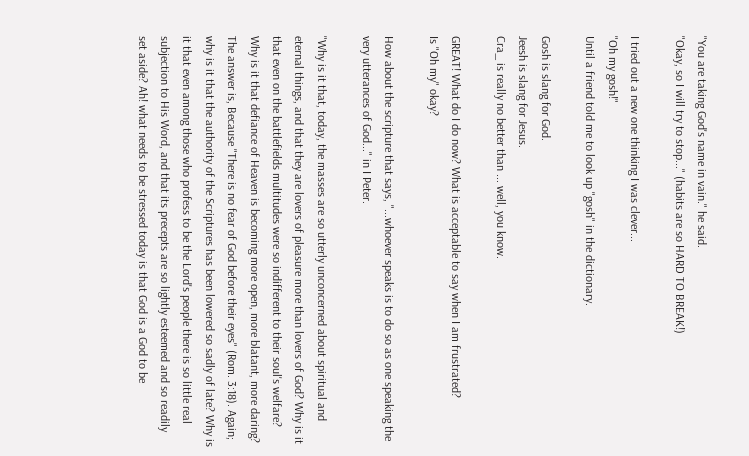"You are taking God's name in vain." he said.
"Okay, so I will try to stop..." (habits are so HARD TO BREAK!)

I tried out a new one thinking I was clever...
"Oh my gosh!"
Until a friend told me to look up "gosh" in the dictionary.

Gosh is slang for God.
Jeesh is slang for Jesus.
Cra_ is really no better than ... well, you know.

GREAT! What do I do now? What is acceptable to say when I am frustrated?
Is "Oh my" okay?

How about the scripture that says, "...whoever speaks is to do so as one speaking the very utterances of God..." in I Peter.

"Why is it that, today, the masses are so utterly unconcerned about spiritual and eternal things, and that they are lovers of pleasure more than lovers of God? Why is it that even on the battlefields multitudes were so indifferent to their soul's welfare? Why is it that defiance of Heaven is becoming more open, more blatant, more daring? The answer is, Because "There is no fear of God before their eyes" (Rom. 3:18). Again; why is it that the authority of the Scriptures has been lowered so sadly of late? Why is it that even among those who profess to be the Lord's people there is so little real subjection to His Word, and that its precepts are so lightly esteemed and so readily set aside? Ah! what needs to be stressed today is that God is a God to be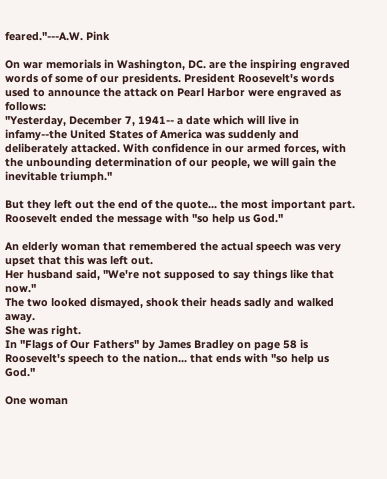feared."---A.W. Pink

On war memorials in Washington, DC. are the inspiring engraved words of some of our presidents. President Roosevelt's words used to announce the attack on Pearl Harbor were engraved as follows:
"Yesterday, December 7, 1941-- a date which will live in infamy--the United States of America was suddenly and deliberately attacked. With confidence in our armed forces, with the unbounding determination of our people, we will gain the inevitable triumph."

But they left out the end of the quote... the most important part. Roosevelt ended the message with "so help us God."

An elderly woman that remembered the actual speech was very upset that this was left out.
Her husband said, "We're not supposed to say things like that now."
The two looked dismayed, shook their heads sadly and walked away.
She was right.
In "Flags of Our Fathers" by James Bradley on page 58 is Roosevelt's speech to the nation... that ends with "so help us God."

One woman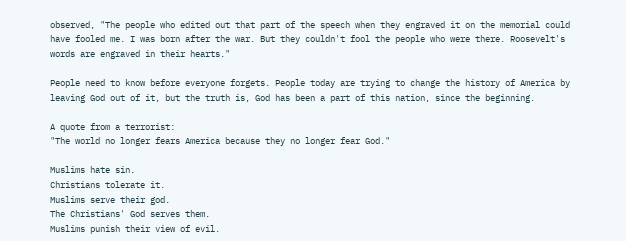observed, "The people who edited out that part of the speech when they engraved it on the memorial could have fooled me. I was born after the war. But they couldn't fool the people who were there. Roosevelt's words are engraved in their hearts."

People need to know before everyone forgets. People today are trying to change the history of America by leaving God out of it, but the truth is, God has been a part of this nation, since the beginning.

A quote from a terrorist:
"The world no longer fears America because they no longer fear God."

Muslims hate sin.
Christians tolerate it.
Muslims serve their god.
The Christians' God serves them.
Muslims punish their view of evil.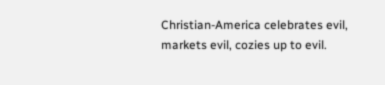Christian-America celebrates evil, markets evil, cozies up to evil.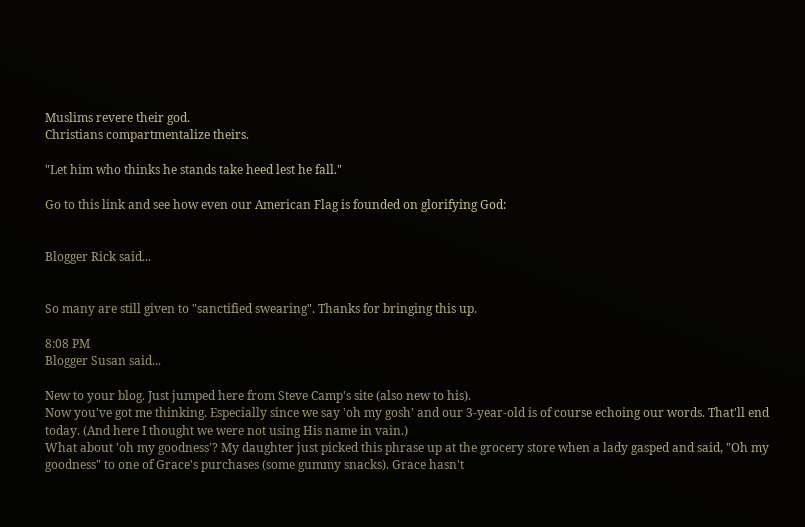Muslims revere their god.
Christians compartmentalize theirs.

"Let him who thinks he stands take heed lest he fall."

Go to this link and see how even our American Flag is founded on glorifying God:


Blogger Rick said...


So many are still given to "sanctified swearing". Thanks for bringing this up.

8:08 PM
Blogger Susan said...

New to your blog. Just jumped here from Steve Camp's site (also new to his).
Now you've got me thinking. Especially since we say 'oh my gosh' and our 3-year-old is of course echoing our words. That'll end today. (And here I thought we were not using His name in vain.)
What about 'oh my goodness'? My daughter just picked this phrase up at the grocery store when a lady gasped and said, "Oh my goodness" to one of Grace's purchases (some gummy snacks). Grace hasn't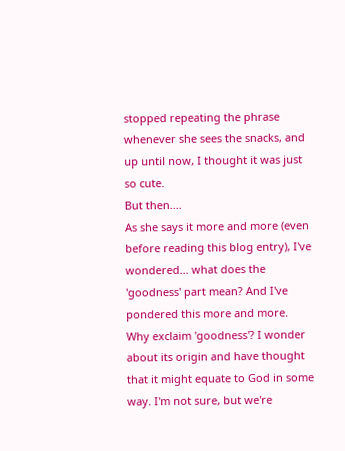stopped repeating the phrase whenever she sees the snacks, and up until now, I thought it was just so cute.
But then....
As she says it more and more (even before reading this blog entry), I've wondered... what does the 'goodness' part mean? And I've pondered this more and more. Why exclaim 'goodness'? I wonder about its origin and have thought that it might equate to God in some way. I'm not sure, but we're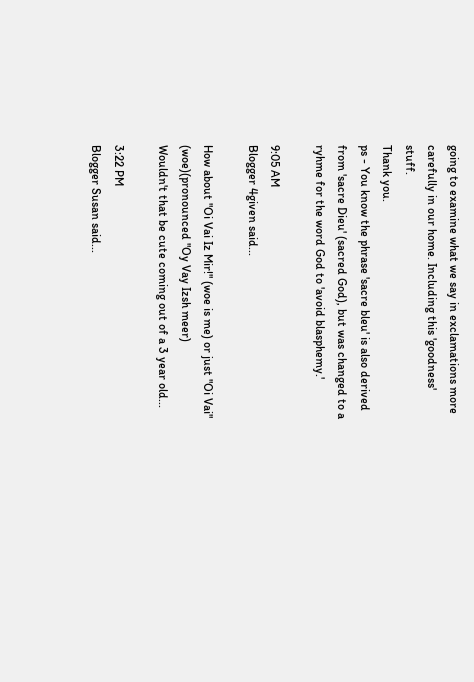going to examine what we say in exclamations more carefully in our home. Including this 'goodness' stuff.
Thank you.
ps - You know the phrase 'sacre bleu' is also derived from 'sacre Dieu' (sacred God), but was changed to a ryhme for the word God to 'avoid blasphemy.'

9:05 AM
Blogger 4given said...

How about "Oi Vai Iz Mir!" (woe is me) or just "Oi Vai" (woe)(pronounced "Oy Vay Izsh meer)
Wouldn't that be cute coming out of a 3 year old...

3:22 PM
Blogger Susan said...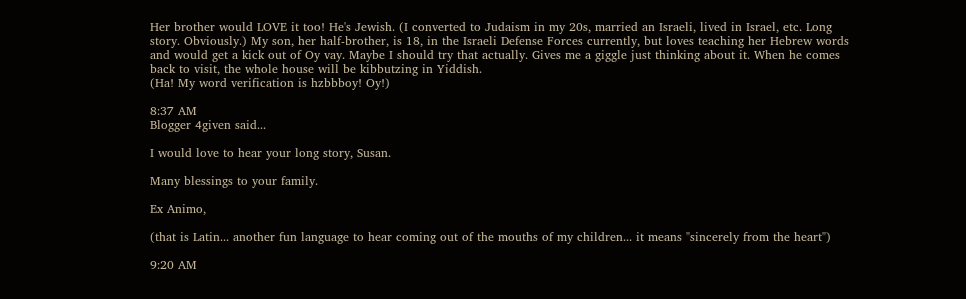Her brother would LOVE it too! He's Jewish. (I converted to Judaism in my 20s, married an Israeli, lived in Israel, etc. Long story. Obviously.) My son, her half-brother, is 18, in the Israeli Defense Forces currently, but loves teaching her Hebrew words and would get a kick out of Oy vay. Maybe I should try that actually. Gives me a giggle just thinking about it. When he comes back to visit, the whole house will be kibbutzing in Yiddish.
(Ha! My word verification is hzbbboy! Oy!)

8:37 AM
Blogger 4given said...

I would love to hear your long story, Susan.

Many blessings to your family.

Ex Animo,

(that is Latin... another fun language to hear coming out of the mouths of my children... it means "sincerely from the heart")

9:20 AM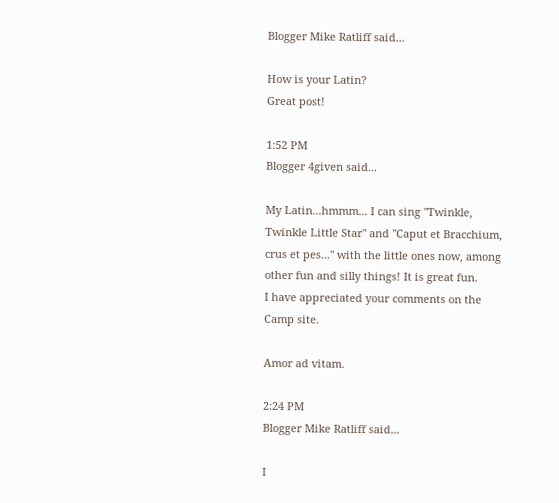Blogger Mike Ratliff said...

How is your Latin?
Great post!

1:52 PM
Blogger 4given said...

My Latin...hmmm... I can sing "Twinkle, Twinkle Little Star" and "Caput et Bracchium, crus et pes..." with the little ones now, among other fun and silly things! It is great fun.
I have appreciated your comments on the Camp site.

Amor ad vitam.

2:24 PM
Blogger Mike Ratliff said...

I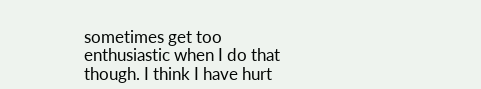sometimes get too enthusiastic when I do that though. I think I have hurt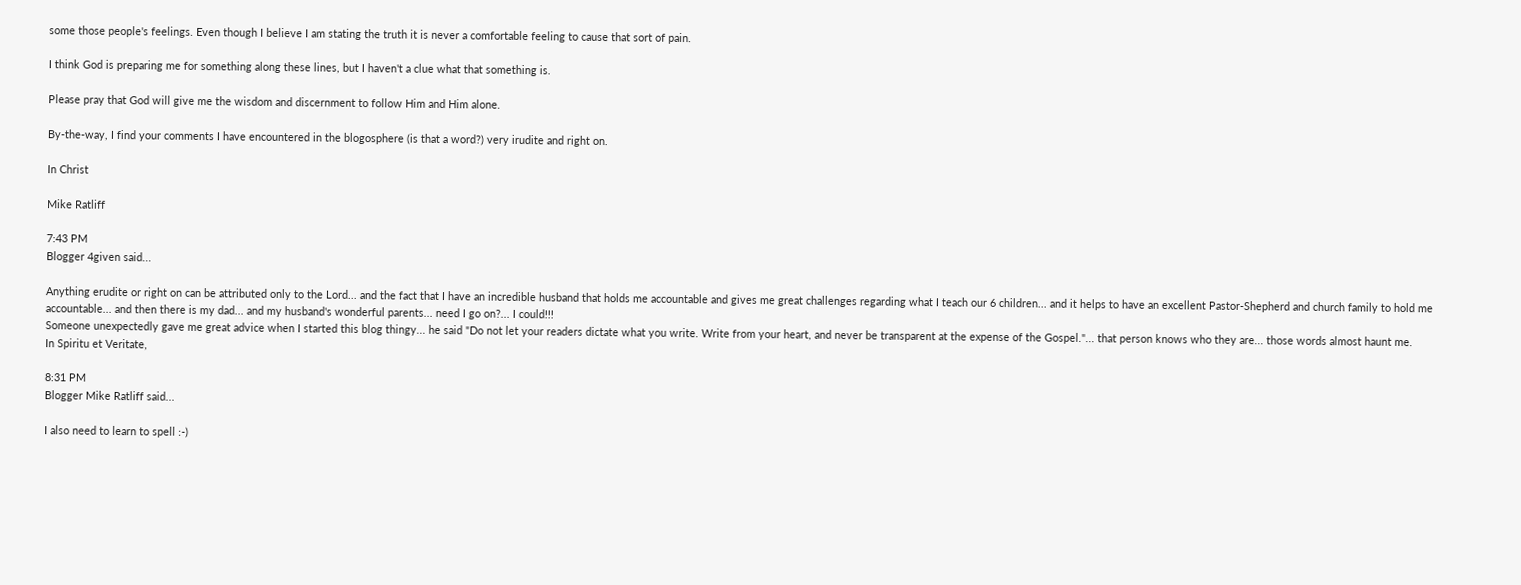some those people's feelings. Even though I believe I am stating the truth it is never a comfortable feeling to cause that sort of pain.

I think God is preparing me for something along these lines, but I haven't a clue what that something is.

Please pray that God will give me the wisdom and discernment to follow Him and Him alone.

By-the-way, I find your comments I have encountered in the blogosphere (is that a word?) very irudite and right on.

In Christ

Mike Ratliff

7:43 PM
Blogger 4given said...

Anything erudite or right on can be attributed only to the Lord... and the fact that I have an incredible husband that holds me accountable and gives me great challenges regarding what I teach our 6 children... and it helps to have an excellent Pastor-Shepherd and church family to hold me accountable... and then there is my dad... and my husband's wonderful parents... need I go on?... I could!!!
Someone unexpectedly gave me great advice when I started this blog thingy... he said "Do not let your readers dictate what you write. Write from your heart, and never be transparent at the expense of the Gospel."... that person knows who they are... those words almost haunt me.
In Spiritu et Veritate,

8:31 PM
Blogger Mike Ratliff said...

I also need to learn to spell :-)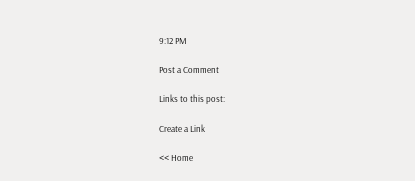9:12 PM

Post a Comment

Links to this post:

Create a Link

<< Home